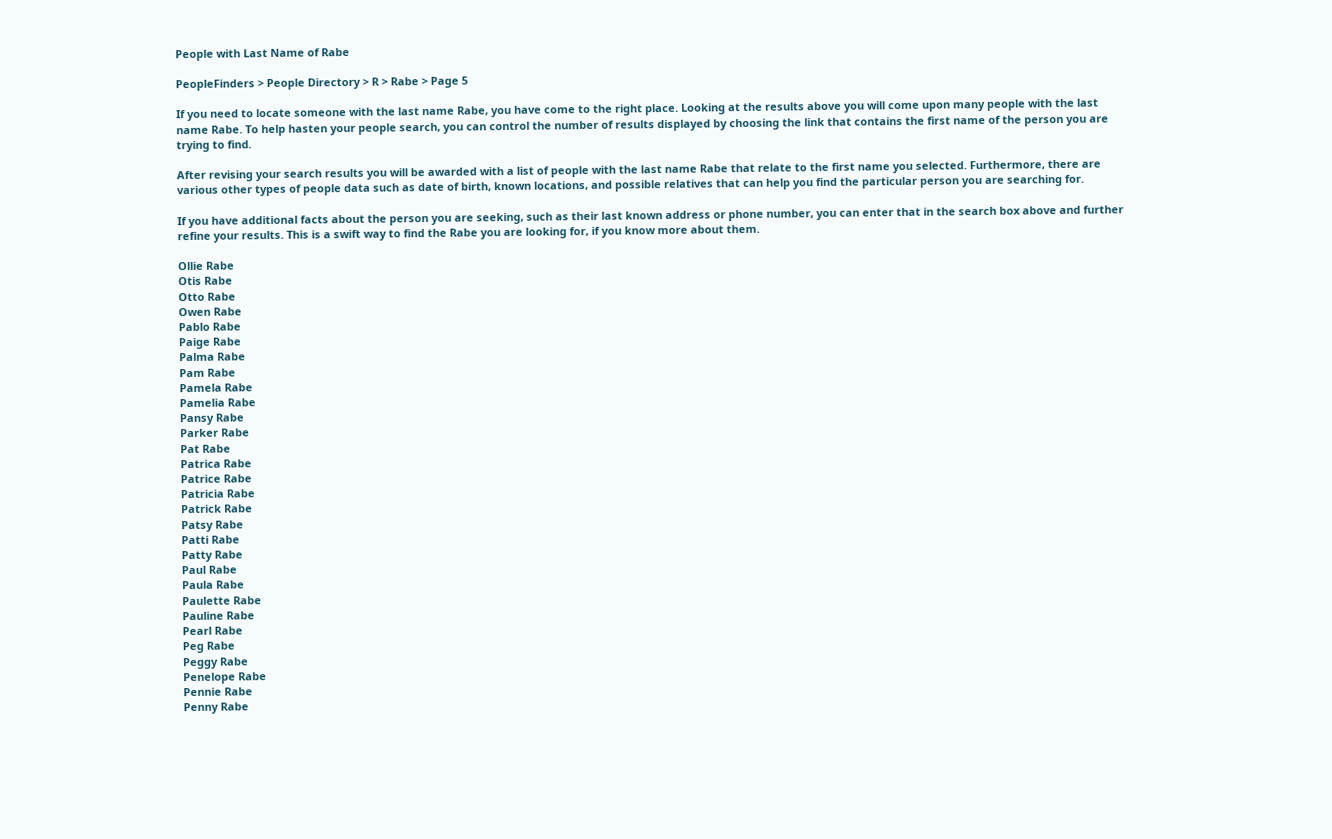People with Last Name of Rabe

PeopleFinders > People Directory > R > Rabe > Page 5

If you need to locate someone with the last name Rabe, you have come to the right place. Looking at the results above you will come upon many people with the last name Rabe. To help hasten your people search, you can control the number of results displayed by choosing the link that contains the first name of the person you are trying to find.

After revising your search results you will be awarded with a list of people with the last name Rabe that relate to the first name you selected. Furthermore, there are various other types of people data such as date of birth, known locations, and possible relatives that can help you find the particular person you are searching for.

If you have additional facts about the person you are seeking, such as their last known address or phone number, you can enter that in the search box above and further refine your results. This is a swift way to find the Rabe you are looking for, if you know more about them.

Ollie Rabe
Otis Rabe
Otto Rabe
Owen Rabe
Pablo Rabe
Paige Rabe
Palma Rabe
Pam Rabe
Pamela Rabe
Pamelia Rabe
Pansy Rabe
Parker Rabe
Pat Rabe
Patrica Rabe
Patrice Rabe
Patricia Rabe
Patrick Rabe
Patsy Rabe
Patti Rabe
Patty Rabe
Paul Rabe
Paula Rabe
Paulette Rabe
Pauline Rabe
Pearl Rabe
Peg Rabe
Peggy Rabe
Penelope Rabe
Pennie Rabe
Penny Rabe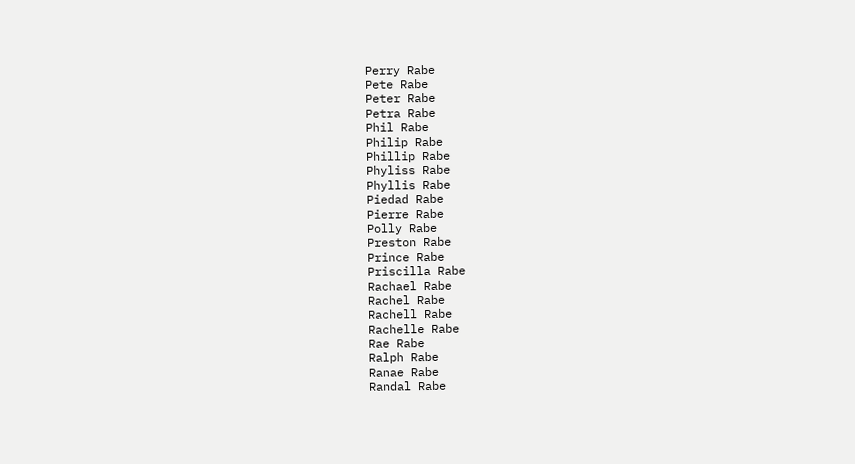Perry Rabe
Pete Rabe
Peter Rabe
Petra Rabe
Phil Rabe
Philip Rabe
Phillip Rabe
Phyliss Rabe
Phyllis Rabe
Piedad Rabe
Pierre Rabe
Polly Rabe
Preston Rabe
Prince Rabe
Priscilla Rabe
Rachael Rabe
Rachel Rabe
Rachell Rabe
Rachelle Rabe
Rae Rabe
Ralph Rabe
Ranae Rabe
Randal Rabe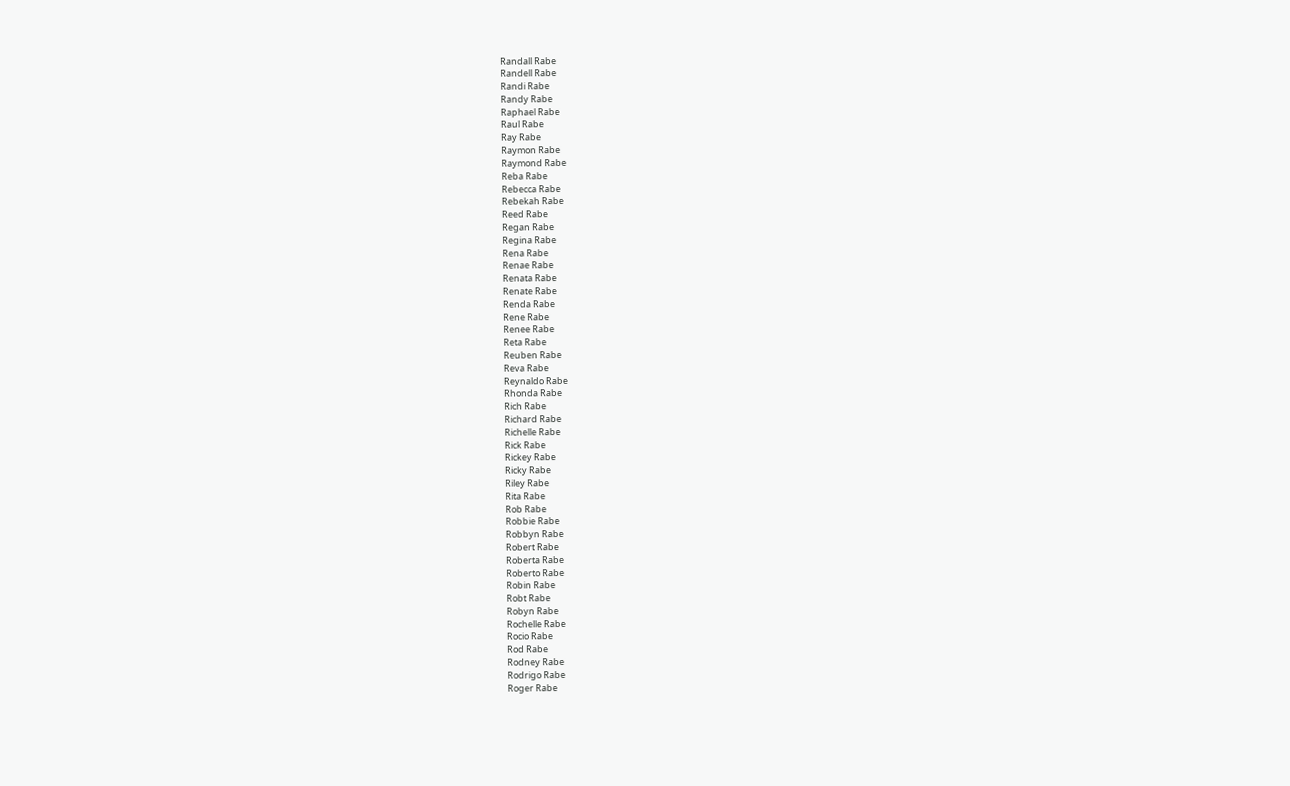Randall Rabe
Randell Rabe
Randi Rabe
Randy Rabe
Raphael Rabe
Raul Rabe
Ray Rabe
Raymon Rabe
Raymond Rabe
Reba Rabe
Rebecca Rabe
Rebekah Rabe
Reed Rabe
Regan Rabe
Regina Rabe
Rena Rabe
Renae Rabe
Renata Rabe
Renate Rabe
Renda Rabe
Rene Rabe
Renee Rabe
Reta Rabe
Reuben Rabe
Reva Rabe
Reynaldo Rabe
Rhonda Rabe
Rich Rabe
Richard Rabe
Richelle Rabe
Rick Rabe
Rickey Rabe
Ricky Rabe
Riley Rabe
Rita Rabe
Rob Rabe
Robbie Rabe
Robbyn Rabe
Robert Rabe
Roberta Rabe
Roberto Rabe
Robin Rabe
Robt Rabe
Robyn Rabe
Rochelle Rabe
Rocio Rabe
Rod Rabe
Rodney Rabe
Rodrigo Rabe
Roger Rabe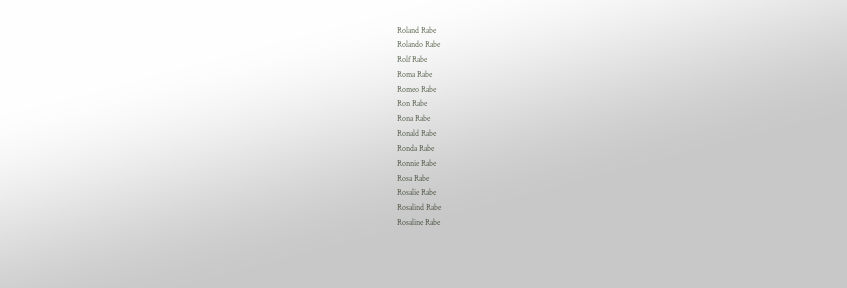Roland Rabe
Rolando Rabe
Rolf Rabe
Roma Rabe
Romeo Rabe
Ron Rabe
Rona Rabe
Ronald Rabe
Ronda Rabe
Ronnie Rabe
Rosa Rabe
Rosalie Rabe
Rosalind Rabe
Rosaline Rabe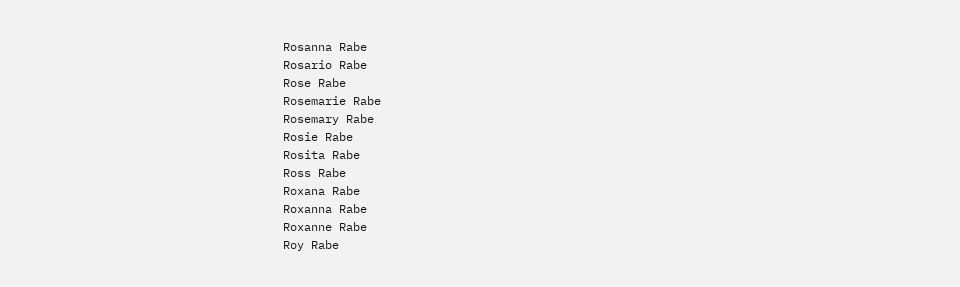Rosanna Rabe
Rosario Rabe
Rose Rabe
Rosemarie Rabe
Rosemary Rabe
Rosie Rabe
Rosita Rabe
Ross Rabe
Roxana Rabe
Roxanna Rabe
Roxanne Rabe
Roy Rabe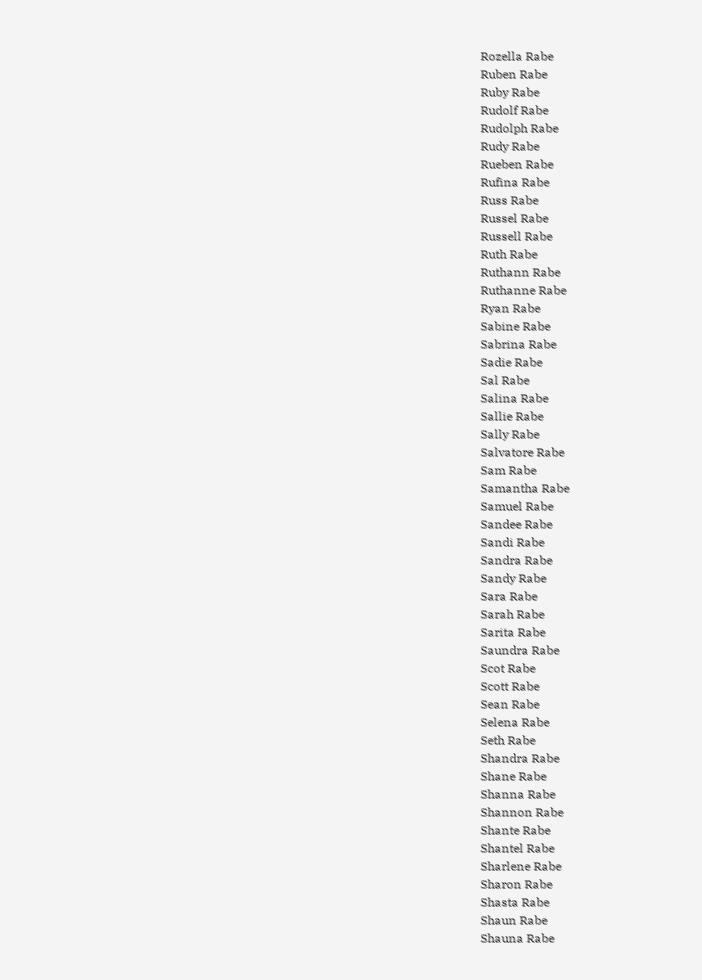Rozella Rabe
Ruben Rabe
Ruby Rabe
Rudolf Rabe
Rudolph Rabe
Rudy Rabe
Rueben Rabe
Rufina Rabe
Russ Rabe
Russel Rabe
Russell Rabe
Ruth Rabe
Ruthann Rabe
Ruthanne Rabe
Ryan Rabe
Sabine Rabe
Sabrina Rabe
Sadie Rabe
Sal Rabe
Salina Rabe
Sallie Rabe
Sally Rabe
Salvatore Rabe
Sam Rabe
Samantha Rabe
Samuel Rabe
Sandee Rabe
Sandi Rabe
Sandra Rabe
Sandy Rabe
Sara Rabe
Sarah Rabe
Sarita Rabe
Saundra Rabe
Scot Rabe
Scott Rabe
Sean Rabe
Selena Rabe
Seth Rabe
Shandra Rabe
Shane Rabe
Shanna Rabe
Shannon Rabe
Shante Rabe
Shantel Rabe
Sharlene Rabe
Sharon Rabe
Shasta Rabe
Shaun Rabe
Shauna Rabe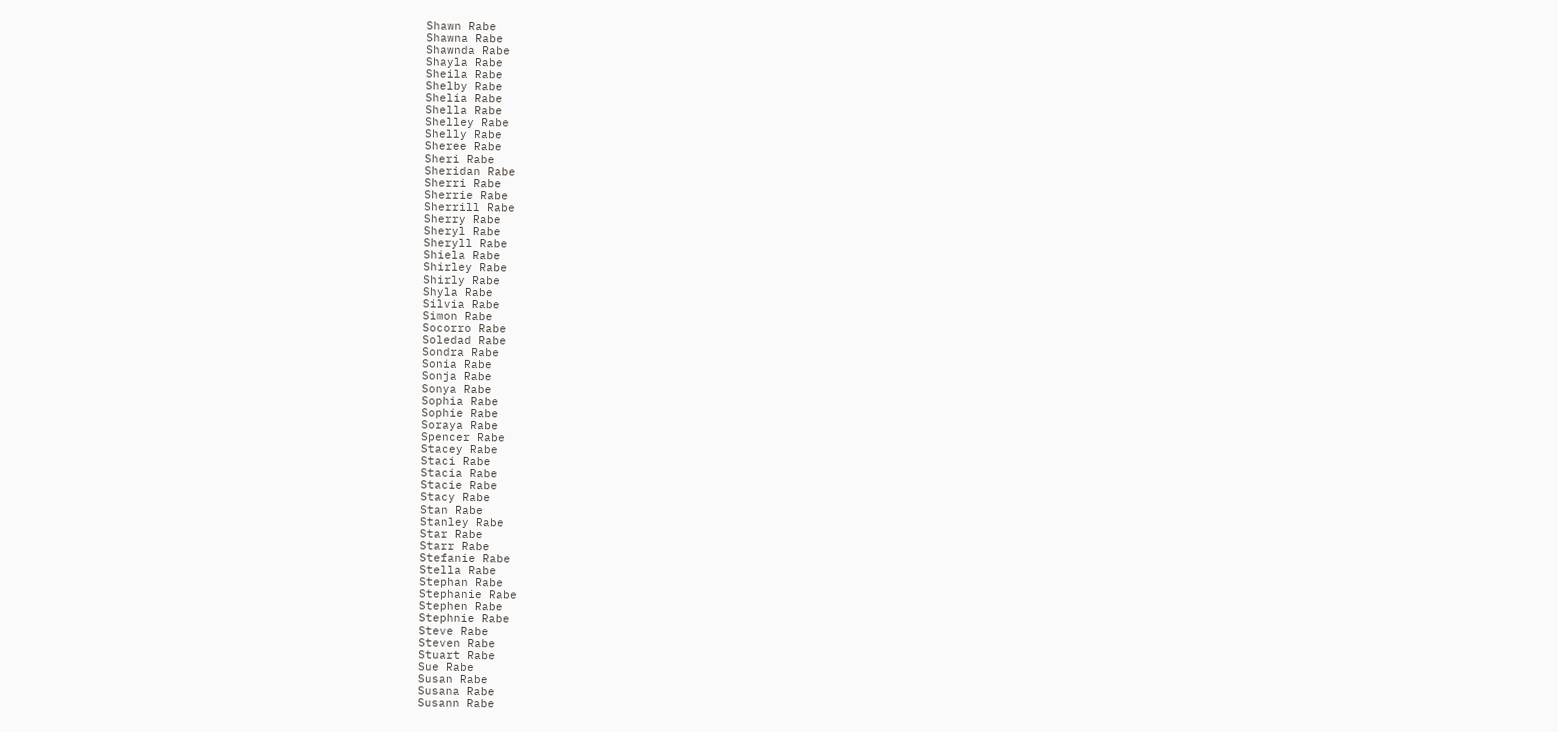Shawn Rabe
Shawna Rabe
Shawnda Rabe
Shayla Rabe
Sheila Rabe
Shelby Rabe
Shelia Rabe
Shella Rabe
Shelley Rabe
Shelly Rabe
Sheree Rabe
Sheri Rabe
Sheridan Rabe
Sherri Rabe
Sherrie Rabe
Sherrill Rabe
Sherry Rabe
Sheryl Rabe
Sheryll Rabe
Shiela Rabe
Shirley Rabe
Shirly Rabe
Shyla Rabe
Silvia Rabe
Simon Rabe
Socorro Rabe
Soledad Rabe
Sondra Rabe
Sonia Rabe
Sonja Rabe
Sonya Rabe
Sophia Rabe
Sophie Rabe
Soraya Rabe
Spencer Rabe
Stacey Rabe
Staci Rabe
Stacia Rabe
Stacie Rabe
Stacy Rabe
Stan Rabe
Stanley Rabe
Star Rabe
Starr Rabe
Stefanie Rabe
Stella Rabe
Stephan Rabe
Stephanie Rabe
Stephen Rabe
Stephnie Rabe
Steve Rabe
Steven Rabe
Stuart Rabe
Sue Rabe
Susan Rabe
Susana Rabe
Susann Rabe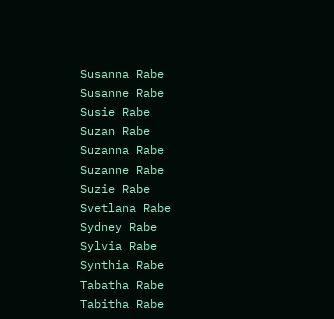Susanna Rabe
Susanne Rabe
Susie Rabe
Suzan Rabe
Suzanna Rabe
Suzanne Rabe
Suzie Rabe
Svetlana Rabe
Sydney Rabe
Sylvia Rabe
Synthia Rabe
Tabatha Rabe
Tabitha Rabe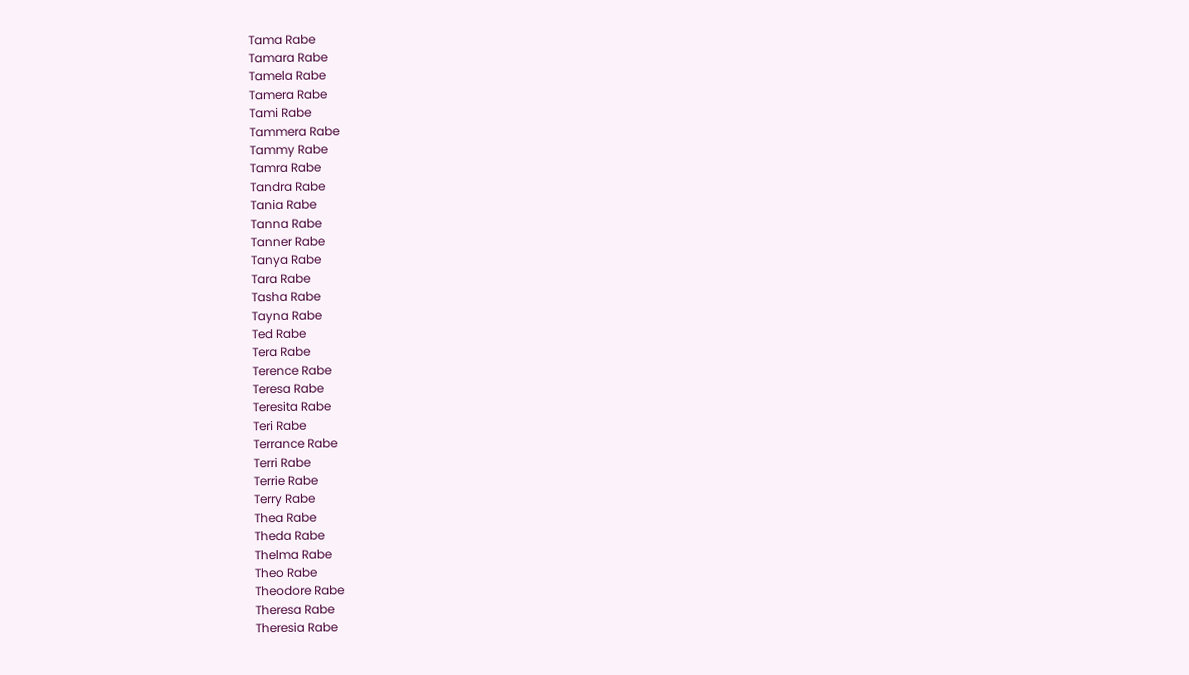Tama Rabe
Tamara Rabe
Tamela Rabe
Tamera Rabe
Tami Rabe
Tammera Rabe
Tammy Rabe
Tamra Rabe
Tandra Rabe
Tania Rabe
Tanna Rabe
Tanner Rabe
Tanya Rabe
Tara Rabe
Tasha Rabe
Tayna Rabe
Ted Rabe
Tera Rabe
Terence Rabe
Teresa Rabe
Teresita Rabe
Teri Rabe
Terrance Rabe
Terri Rabe
Terrie Rabe
Terry Rabe
Thea Rabe
Theda Rabe
Thelma Rabe
Theo Rabe
Theodore Rabe
Theresa Rabe
Theresia Rabe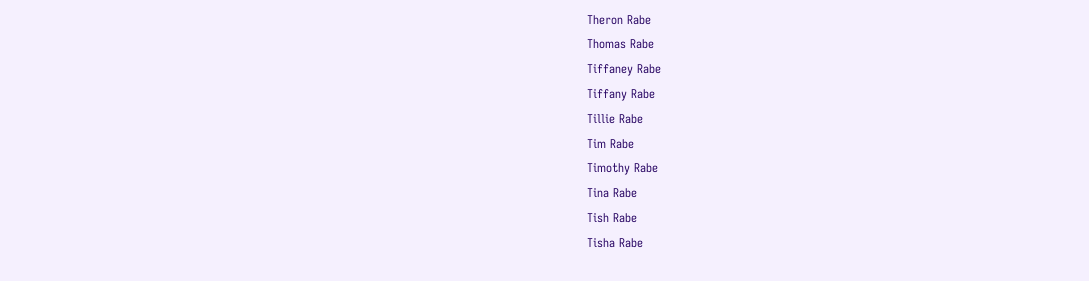Theron Rabe
Thomas Rabe
Tiffaney Rabe
Tiffany Rabe
Tillie Rabe
Tim Rabe
Timothy Rabe
Tina Rabe
Tish Rabe
Tisha Rabe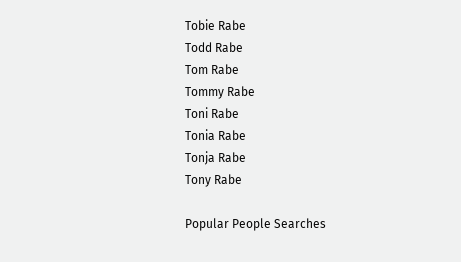Tobie Rabe
Todd Rabe
Tom Rabe
Tommy Rabe
Toni Rabe
Tonia Rabe
Tonja Rabe
Tony Rabe

Popular People Searches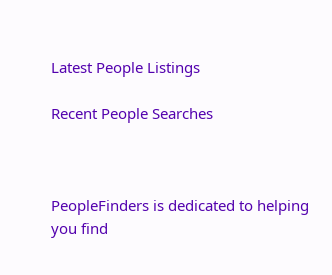Latest People Listings

Recent People Searches



PeopleFinders is dedicated to helping you find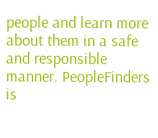people and learn more about them in a safe and responsible manner. PeopleFinders is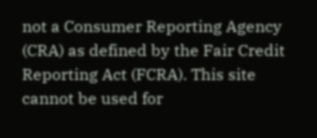not a Consumer Reporting Agency (CRA) as defined by the Fair Credit Reporting Act (FCRA). This site cannot be used for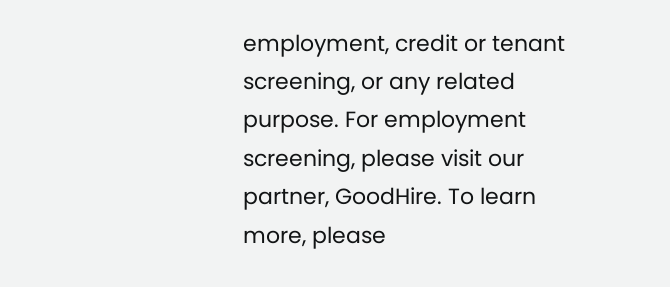employment, credit or tenant screening, or any related purpose. For employment screening, please visit our partner, GoodHire. To learn more, please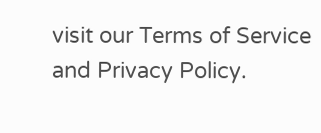visit our Terms of Service and Privacy Policy.